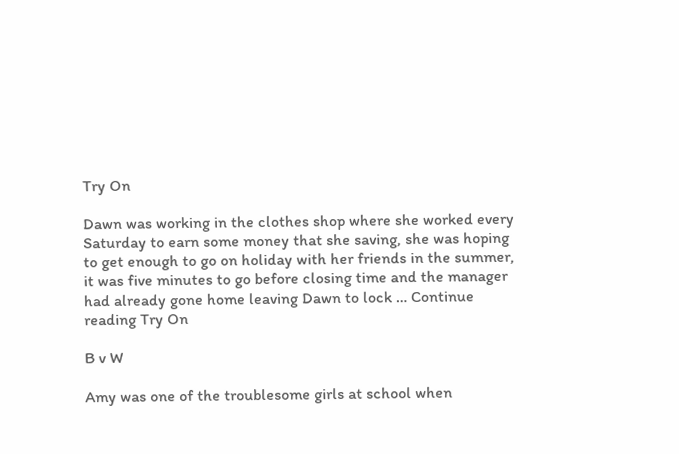Try On

Dawn was working in the clothes shop where she worked every Saturday to earn some money that she saving, she was hoping to get enough to go on holiday with her friends in the summer, it was five minutes to go before closing time and the manager had already gone home leaving Dawn to lock … Continue reading Try On

B v W

Amy was one of the troublesome girls at school when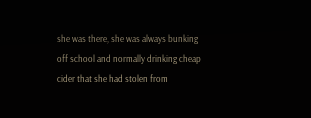she was there, she was always bunking off school and normally drinking cheap cider that she had stolen from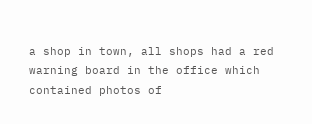a shop in town, all shops had a red warning board in the office which contained photos of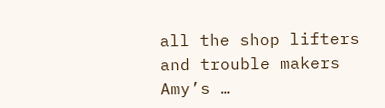all the shop lifters and trouble makers Amy’s …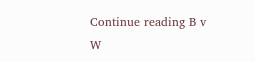Continue reading B v W